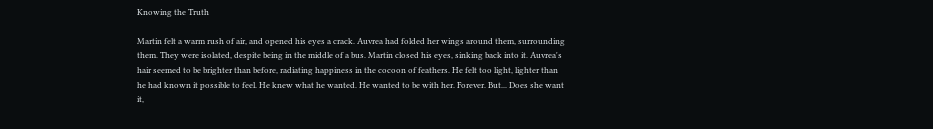Knowing the Truth

Martin felt a warm rush of air, and opened his eyes a crack. Auvrea had folded her wings around them, surrounding them. They were isolated, despite being in the middle of a bus. Martin closed his eyes, sinking back into it. Auvrea's hair seemed to be brighter than before, radiating happiness in the cocoon of feathers. He felt too light, lighter than he had known it possible to feel. He knew what he wanted. He wanted to be with her. Forever. But... Does she want it,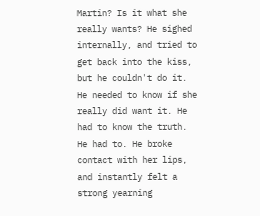Martin? Is it what she really wants? He sighed internally, and tried to get back into the kiss, but he couldn't do it. He needed to know if she really did want it. He had to know the truth. He had to. He broke contact with her lips, and instantly felt a strong yearning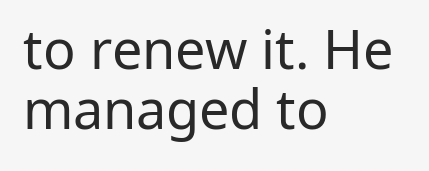to renew it. He managed to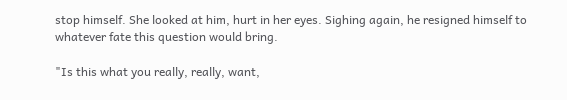stop himself. She looked at him, hurt in her eyes. Sighing again, he resigned himself to whatever fate this question would bring.

"Is this what you really, really, want,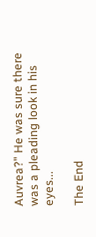Auvrea?" He was sure there was a pleading look in his eyes...

The End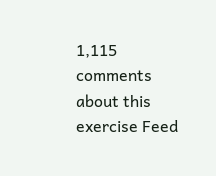1,115 comments about this exercise Feed